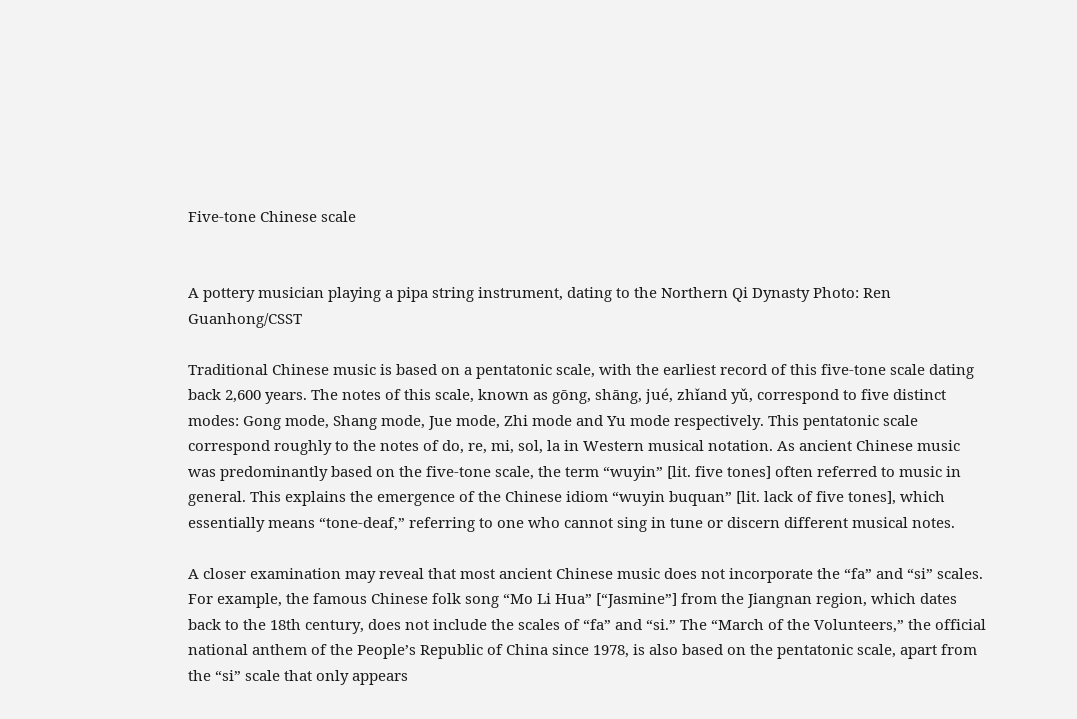Five-tone Chinese scale


A pottery musician playing a pipa string instrument, dating to the Northern Qi Dynasty Photo: Ren Guanhong/CSST

Traditional Chinese music is based on a pentatonic scale, with the earliest record of this five-tone scale dating back 2,600 years. The notes of this scale, known as gōng, shāng, jué, zhǐand yǔ, correspond to five distinct modes: Gong mode, Shang mode, Jue mode, Zhi mode and Yu mode respectively. This pentatonic scale correspond roughly to the notes of do, re, mi, sol, la in Western musical notation. As ancient Chinese music was predominantly based on the five-tone scale, the term “wuyin” [lit. five tones] often referred to music in general. This explains the emergence of the Chinese idiom “wuyin buquan” [lit. lack of five tones], which essentially means “tone-deaf,” referring to one who cannot sing in tune or discern different musical notes.

A closer examination may reveal that most ancient Chinese music does not incorporate the “fa” and “si” scales. For example, the famous Chinese folk song “Mo Li Hua” [“Jasmine”] from the Jiangnan region, which dates back to the 18th century, does not include the scales of “fa” and “si.” The “March of the Volunteers,” the official national anthem of the People’s Republic of China since 1978, is also based on the pentatonic scale, apart from the “si” scale that only appears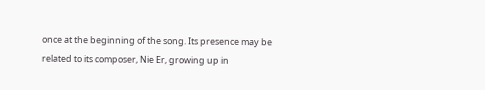once at the beginning of the song. Its presence may be related to its composer, Nie Er, growing up in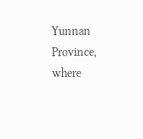Yunnan Province, where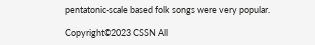pentatonic-scale based folk songs were very popular.

Copyright©2023 CSSN All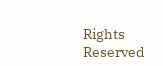Rights Reserved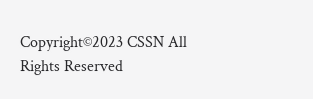Copyright©2023 CSSN All Rights Reserved